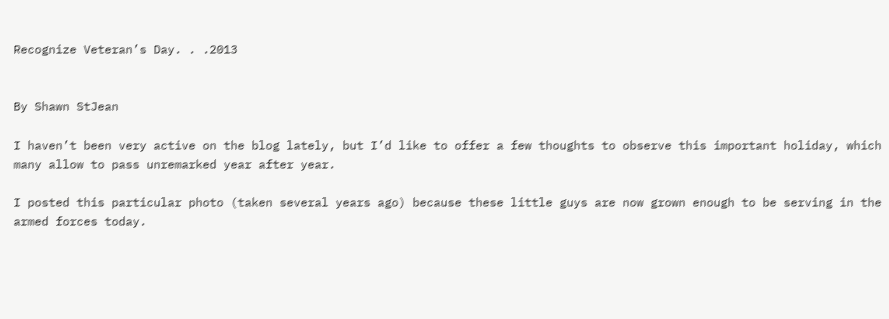Recognize Veteran’s Day. . .2013


By Shawn StJean

I haven’t been very active on the blog lately, but I’d like to offer a few thoughts to observe this important holiday, which many allow to pass unremarked year after year.

I posted this particular photo (taken several years ago) because these little guys are now grown enough to be serving in the armed forces today.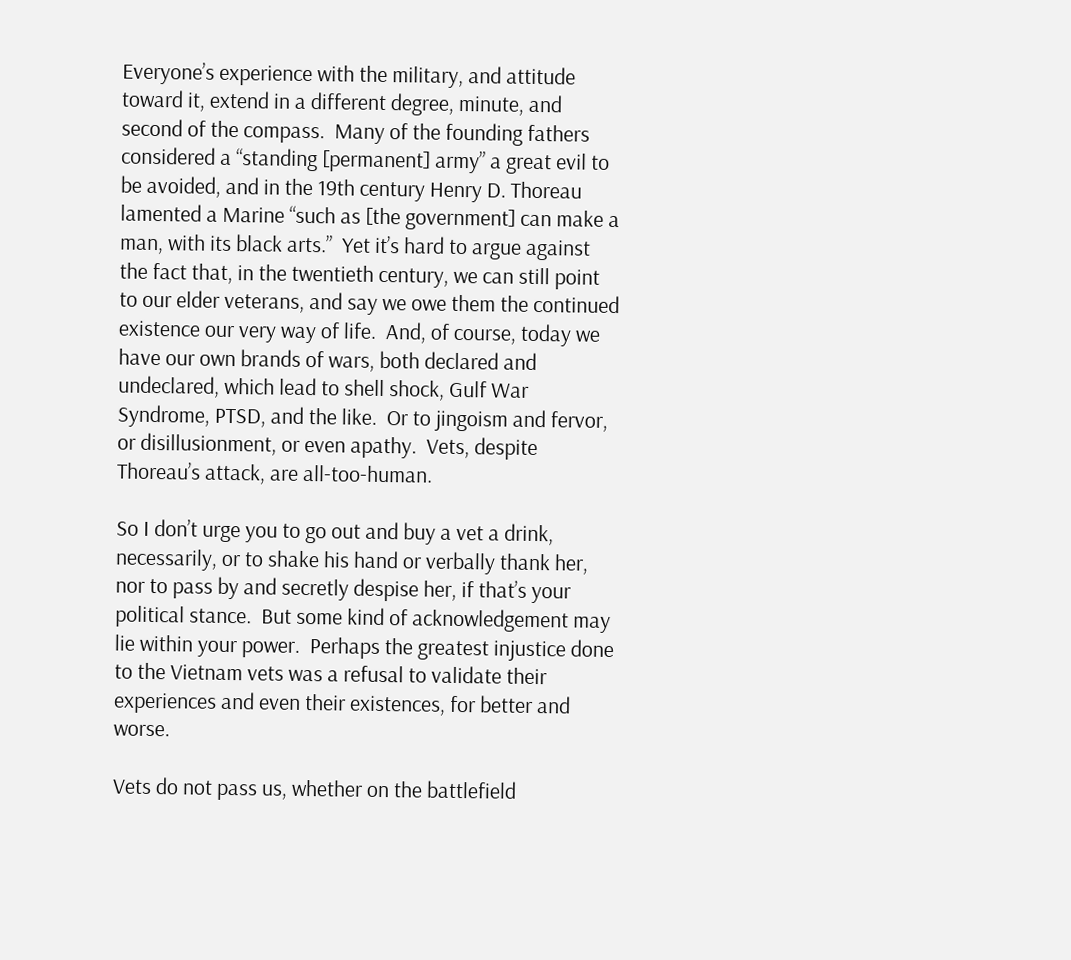Everyone’s experience with the military, and attitude toward it, extend in a different degree, minute, and second of the compass.  Many of the founding fathers considered a “standing [permanent] army” a great evil to be avoided, and in the 19th century Henry D. Thoreau lamented a Marine “such as [the government] can make a man, with its black arts.”  Yet it’s hard to argue against the fact that, in the twentieth century, we can still point to our elder veterans, and say we owe them the continued existence our very way of life.  And, of course, today we have our own brands of wars, both declared and undeclared, which lead to shell shock, Gulf War Syndrome, PTSD, and the like.  Or to jingoism and fervor, or disillusionment, or even apathy.  Vets, despite Thoreau’s attack, are all-too-human.

So I don’t urge you to go out and buy a vet a drink, necessarily, or to shake his hand or verbally thank her, nor to pass by and secretly despise her, if that’s your political stance.  But some kind of acknowledgement may lie within your power.  Perhaps the greatest injustice done to the Vietnam vets was a refusal to validate their experiences and even their existences, for better and worse.

Vets do not pass us, whether on the battlefield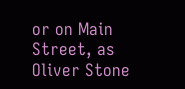or on Main Street, as Oliver Stone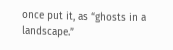once put it, as “ghosts in a landscape.”